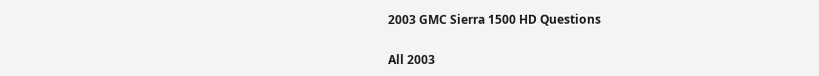2003 GMC Sierra 1500 HD Questions

All 2003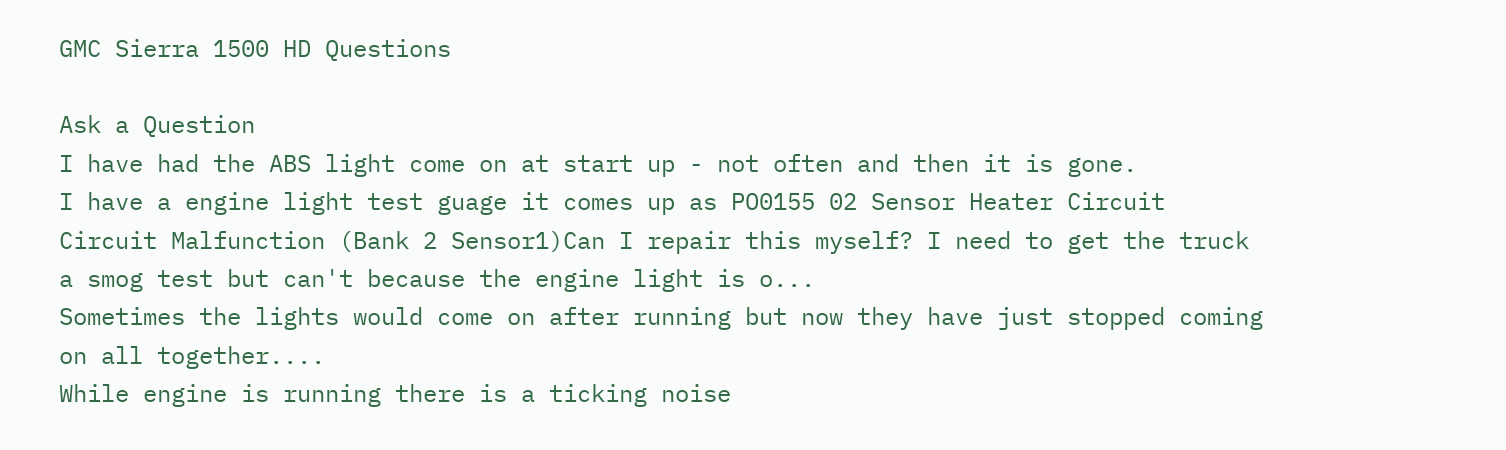GMC Sierra 1500 HD Questions

Ask a Question
I have had the ABS light come on at start up - not often and then it is gone.
I have a engine light test guage it comes up as PO0155 02 Sensor Heater Circuit Circuit Malfunction (Bank 2 Sensor1)Can I repair this myself? I need to get the truck a smog test but can't because the engine light is o...
Sometimes the lights would come on after running but now they have just stopped coming on all together....
While engine is running there is a ticking noise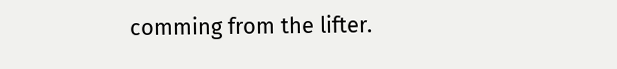comming from the lifter.